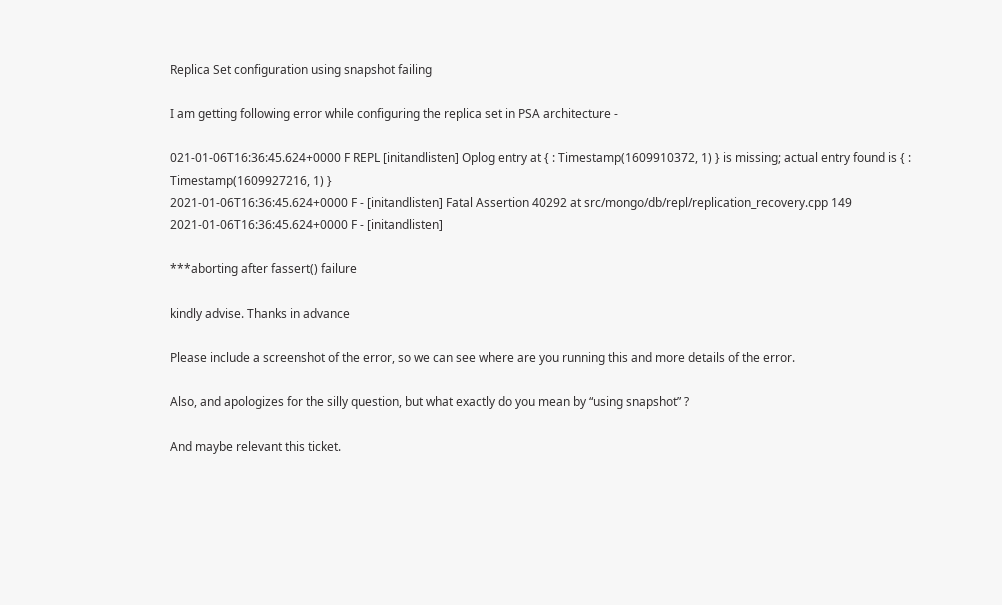Replica Set configuration using snapshot failing

I am getting following error while configuring the replica set in PSA architecture -

021-01-06T16:36:45.624+0000 F REPL [initandlisten] Oplog entry at { : Timestamp(1609910372, 1) } is missing; actual entry found is { : Timestamp(1609927216, 1) }
2021-01-06T16:36:45.624+0000 F - [initandlisten] Fatal Assertion 40292 at src/mongo/db/repl/replication_recovery.cpp 149
2021-01-06T16:36:45.624+0000 F - [initandlisten]

***aborting after fassert() failure

kindly advise. Thanks in advance

Please include a screenshot of the error, so we can see where are you running this and more details of the error.

Also, and apologizes for the silly question, but what exactly do you mean by “using snapshot” ?

And maybe relevant this ticket.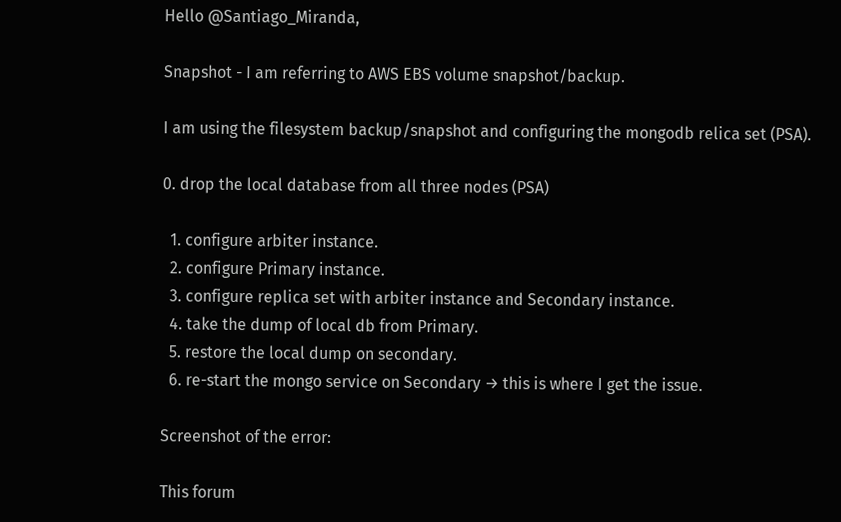Hello @Santiago_Miranda,

Snapshot - I am referring to AWS EBS volume snapshot/backup.

I am using the filesystem backup/snapshot and configuring the mongodb relica set (PSA).

0. drop the local database from all three nodes (PSA)

  1. configure arbiter instance.
  2. configure Primary instance.
  3. configure replica set with arbiter instance and Secondary instance.
  4. take the dump of local db from Primary.
  5. restore the local dump on secondary.
  6. re-start the mongo service on Secondary → this is where I get the issue.

Screenshot of the error:

This forum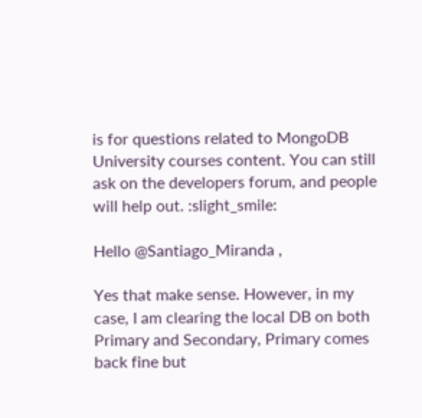is for questions related to MongoDB University courses content. You can still ask on the developers forum, and people will help out. :slight_smile:

Hello @Santiago_Miranda ,

Yes that make sense. However, in my case, I am clearing the local DB on both Primary and Secondary, Primary comes back fine but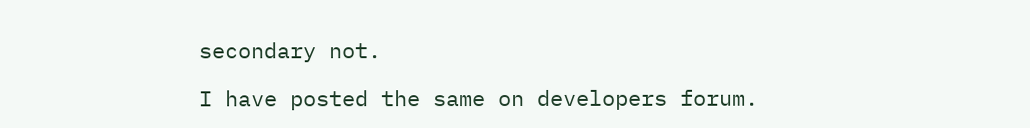secondary not.

I have posted the same on developers forum.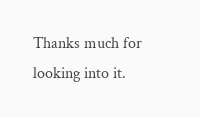Thanks much for looking into it.